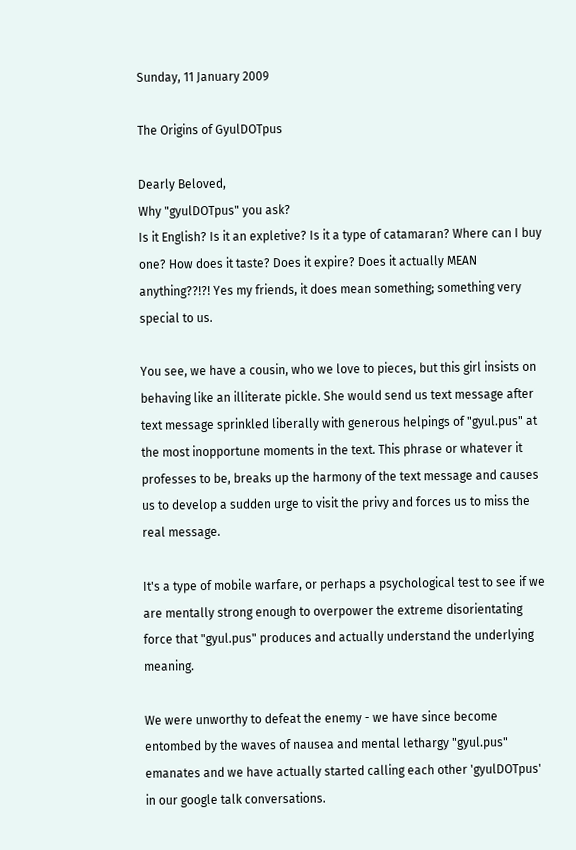Sunday, 11 January 2009

The Origins of GyulDOTpus

Dearly Beloved,
Why "gyulDOTpus" you ask?
Is it English? Is it an expletive? Is it a type of catamaran? Where can I buy one? How does it taste? Does it expire? Does it actually MEAN anything??!?! Yes my friends, it does mean something; something very special to us.

You see, we have a cousin, who we love to pieces, but this girl insists on behaving like an illiterate pickle. She would send us text message after text message sprinkled liberally with generous helpings of "gyul.pus" at the most inopportune moments in the text. This phrase or whatever it professes to be, breaks up the harmony of the text message and causes us to develop a sudden urge to visit the privy and forces us to miss the real message.

It's a type of mobile warfare, or perhaps a psychological test to see if we are mentally strong enough to overpower the extreme disorientating force that "gyul.pus" produces and actually understand the underlying meaning.

We were unworthy to defeat the enemy - we have since become entombed by the waves of nausea and mental lethargy "gyul.pus" emanates and we have actually started calling each other 'gyulDOTpus' in our google talk conversations.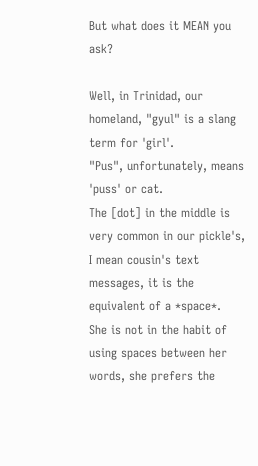But what does it MEAN you ask?

Well, in Trinidad, our homeland, "gyul" is a slang term for 'girl'.
"Pus", unfortunately, means 'puss' or cat.
The [dot] in the middle is very common in our pickle's, I mean cousin's text messages, it is the equivalent of a *space*.
She is not in the habit of using spaces between her words, she prefers the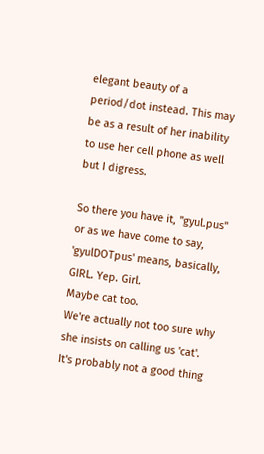elegant beauty of a period/dot instead. This may be as a result of her inability to use her cell phone as well but I digress.

So there you have it, "gyul.pus" or as we have come to say, 'gyulDOTpus' means, basically, GIRL. Yep. Girl.
Maybe cat too.
We're actually not too sure why she insists on calling us 'cat'. It's probably not a good thing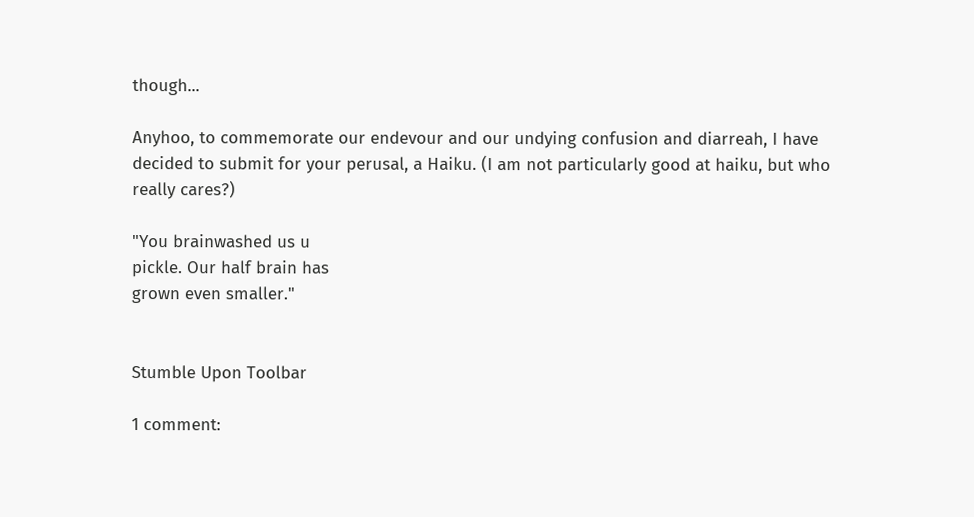though...

Anyhoo, to commemorate our endevour and our undying confusion and diarreah, I have decided to submit for your perusal, a Haiku. (I am not particularly good at haiku, but who really cares?)

"You brainwashed us u
pickle. Our half brain has
grown even smaller."


Stumble Upon Toolbar

1 comment: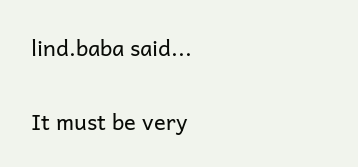lind.baba said...

It must be very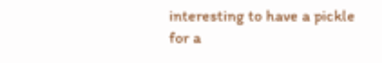interesting to have a pickle for a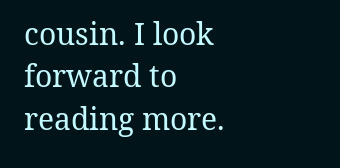cousin. I look forward to reading more.